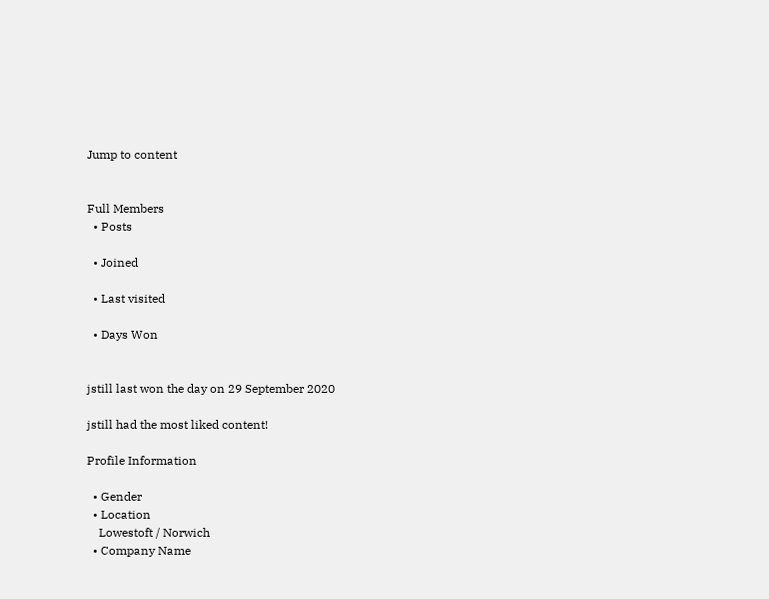Jump to content


Full Members
  • Posts

  • Joined

  • Last visited

  • Days Won


jstill last won the day on 29 September 2020

jstill had the most liked content!

Profile Information

  • Gender
  • Location
    Lowestoft / Norwich
  • Company Name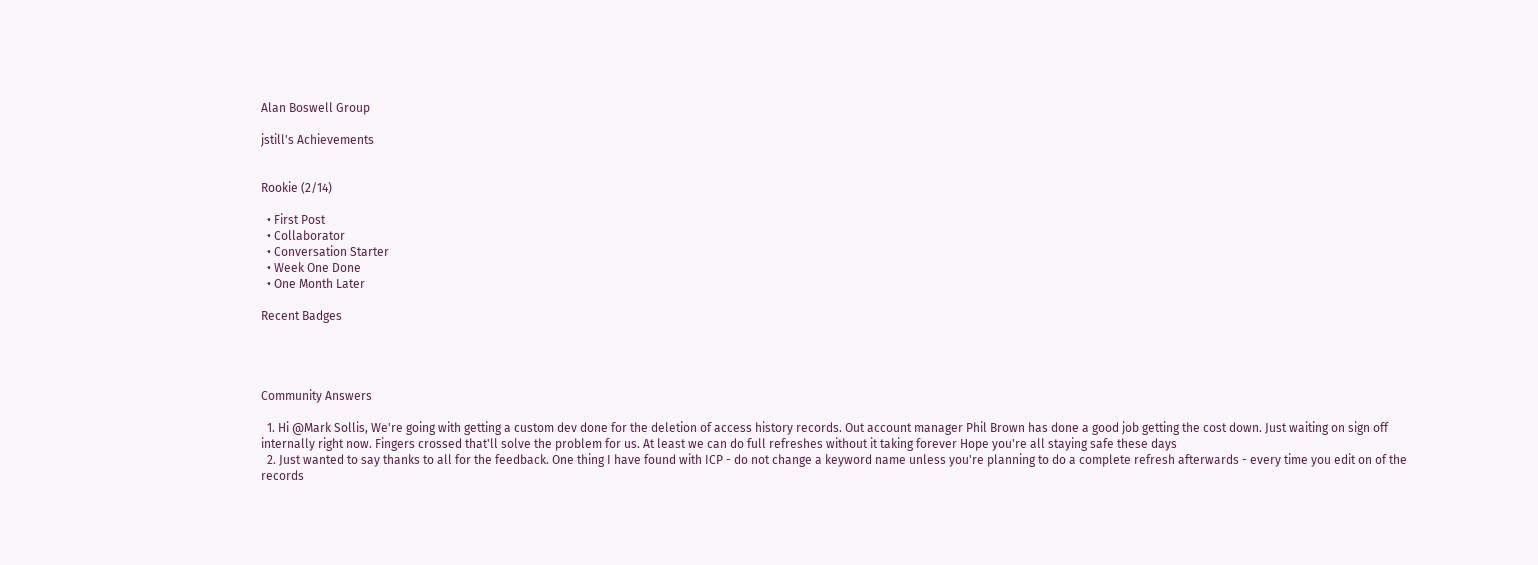Alan Boswell Group

jstill's Achievements


Rookie (2/14)

  • First Post
  • Collaborator
  • Conversation Starter
  • Week One Done
  • One Month Later

Recent Badges




Community Answers

  1. Hi @Mark Sollis, We're going with getting a custom dev done for the deletion of access history records. Out account manager Phil Brown has done a good job getting the cost down. Just waiting on sign off internally right now. Fingers crossed that'll solve the problem for us. At least we can do full refreshes without it taking forever Hope you're all staying safe these days
  2. Just wanted to say thanks to all for the feedback. One thing I have found with ICP - do not change a keyword name unless you're planning to do a complete refresh afterwards - every time you edit on of the records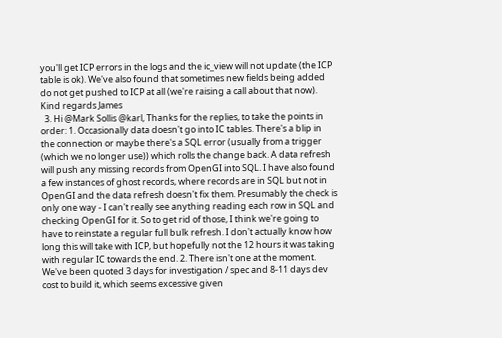you'll get ICP errors in the logs and the ic_view will not update (the ICP table is ok). We've also found that sometimes new fields being added do not get pushed to ICP at all (we're raising a call about that now). Kind regards James
  3. Hi @Mark Sollis @karl, Thanks for the replies, to take the points in order: 1. Occasionally data doesn't go into IC tables. There's a blip in the connection or maybe there's a SQL error (usually from a trigger (which we no longer use)) which rolls the change back. A data refresh will push any missing records from OpenGI into SQL. I have also found a few instances of ghost records, where records are in SQL but not in OpenGI and the data refresh doesn't fix them. Presumably the check is only one way - I can't really see anything reading each row in SQL and checking OpenGI for it. So to get rid of those, I think we're going to have to reinstate a regular full bulk refresh. I don't actually know how long this will take with ICP, but hopefully not the 12 hours it was taking with regular IC towards the end. 2. There isn't one at the moment. We've been quoted 3 days for investigation / spec and 8-11 days dev cost to build it, which seems excessive given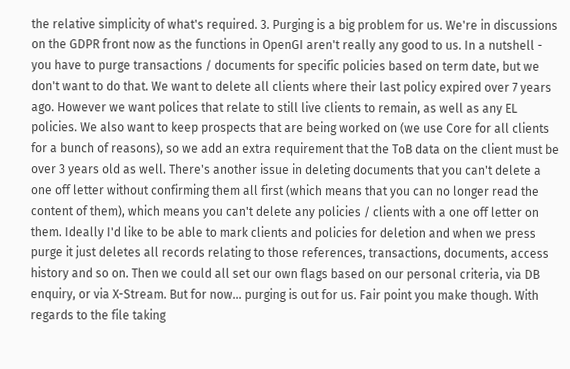the relative simplicity of what's required. 3. Purging is a big problem for us. We're in discussions on the GDPR front now as the functions in OpenGI aren't really any good to us. In a nutshell - you have to purge transactions / documents for specific policies based on term date, but we don't want to do that. We want to delete all clients where their last policy expired over 7 years ago. However we want polices that relate to still live clients to remain, as well as any EL policies. We also want to keep prospects that are being worked on (we use Core for all clients for a bunch of reasons), so we add an extra requirement that the ToB data on the client must be over 3 years old as well. There's another issue in deleting documents that you can't delete a one off letter without confirming them all first (which means that you can no longer read the content of them), which means you can't delete any policies / clients with a one off letter on them. Ideally I'd like to be able to mark clients and policies for deletion and when we press purge it just deletes all records relating to those references, transactions, documents, access history and so on. Then we could all set our own flags based on our personal criteria, via DB enquiry, or via X-Stream. But for now... purging is out for us. Fair point you make though. With regards to the file taking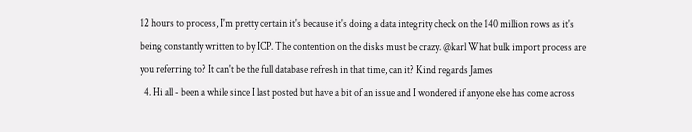12 hours to process, I'm pretty certain it's because it's doing a data integrity check on the 140 million rows as it's being constantly written to by ICP. The contention on the disks must be crazy. @karl What bulk import process are you referring to? It can't be the full database refresh in that time, can it? Kind regards James
  4. Hi all - been a while since I last posted but have a bit of an issue and I wondered if anyone else has come across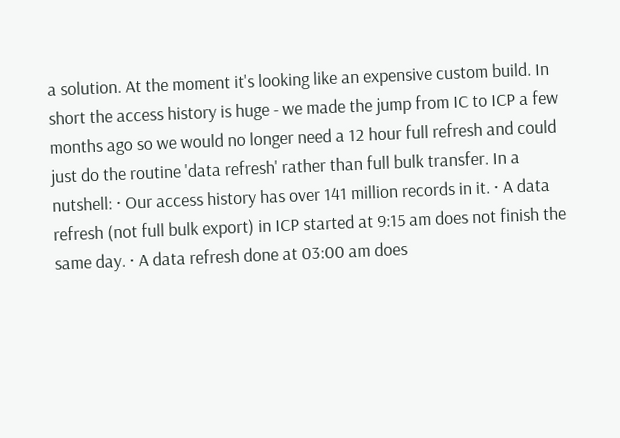a solution. At the moment it's looking like an expensive custom build. In short the access history is huge - we made the jump from IC to ICP a few months ago so we would no longer need a 12 hour full refresh and could just do the routine 'data refresh' rather than full bulk transfer. In a nutshell: · Our access history has over 141 million records in it. · A data refresh (not full bulk export) in ICP started at 9:15 am does not finish the same day. · A data refresh done at 03:00 am does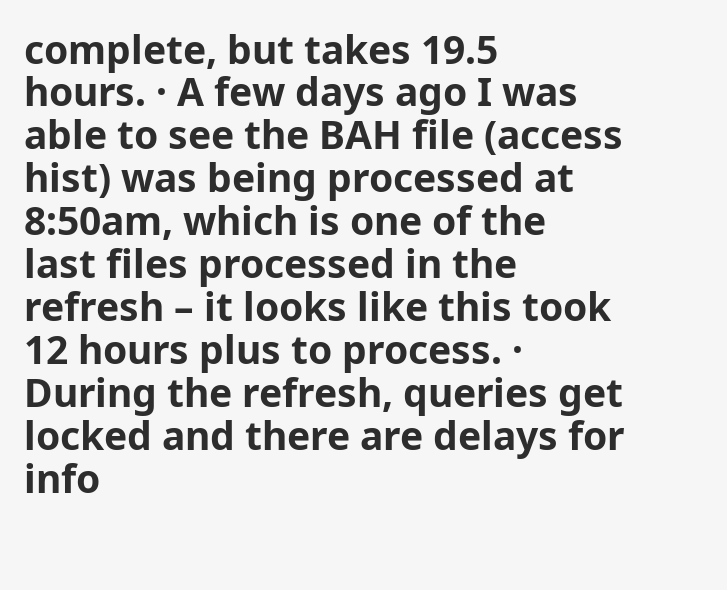complete, but takes 19.5 hours. · A few days ago I was able to see the BAH file (access hist) was being processed at 8:50am, which is one of the last files processed in the refresh – it looks like this took 12 hours plus to process. · During the refresh, queries get locked and there are delays for info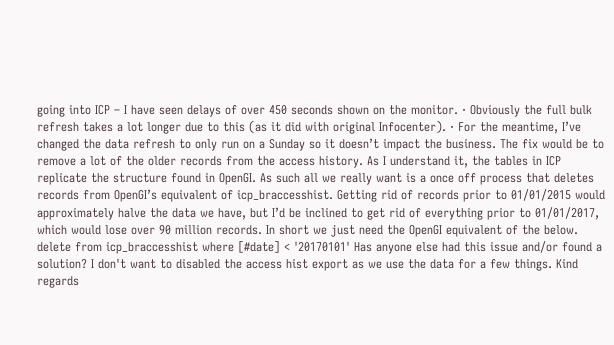going into ICP – I have seen delays of over 450 seconds shown on the monitor. · Obviously the full bulk refresh takes a lot longer due to this (as it did with original Infocenter). · For the meantime, I’ve changed the data refresh to only run on a Sunday so it doesn’t impact the business. The fix would be to remove a lot of the older records from the access history. As I understand it, the tables in ICP replicate the structure found in OpenGI. As such all we really want is a once off process that deletes records from OpenGI’s equivalent of icp_braccesshist. Getting rid of records prior to 01/01/2015 would approximately halve the data we have, but I’d be inclined to get rid of everything prior to 01/01/2017, which would lose over 90 million records. In short we just need the OpenGI equivalent of the below. delete from icp_braccesshist where [#date] < '20170101' Has anyone else had this issue and/or found a solution? I don't want to disabled the access hist export as we use the data for a few things. Kind regards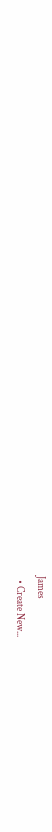James
  • Create New...